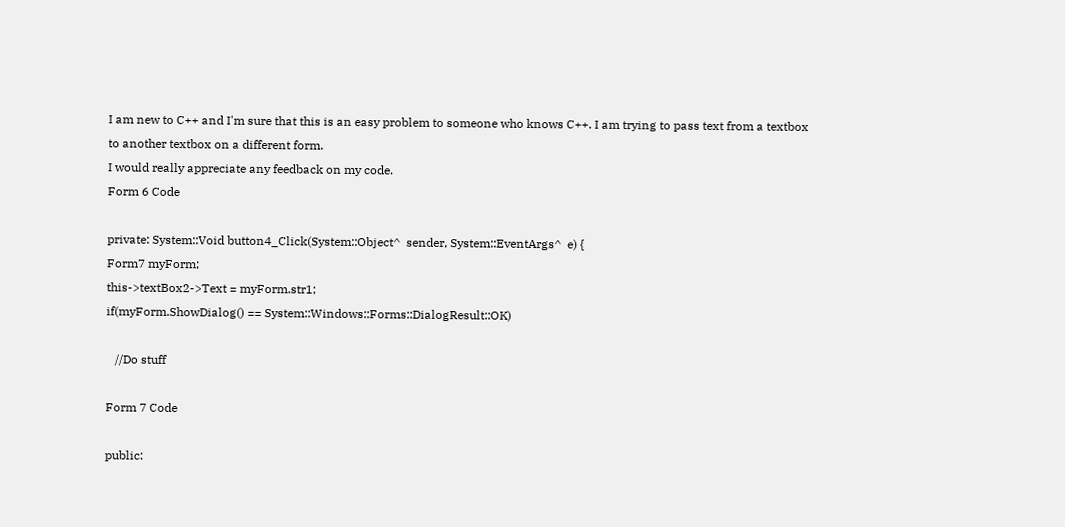I am new to C++ and I'm sure that this is an easy problem to someone who knows C++. I am trying to pass text from a textbox to another textbox on a different form.
I would really appreciate any feedback on my code.
Form 6 Code

private: System::Void button4_Click(System::Object^  sender, System::EventArgs^  e) {
Form7 myForm;
this->textBox2->Text = myForm.str1;
if(myForm.ShowDialog() == System::Windows::Forms::DialogResult::OK)

   //Do stuff

Form 7 Code

public: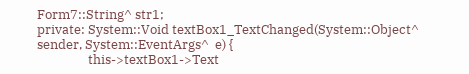Form7::String^ str1;
private: System::Void textBox1_TextChanged(System::Object^  sender, System::EventArgs^  e) {
                 this->textBox1->Text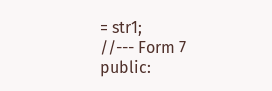= str1;
//--- Form 7
public: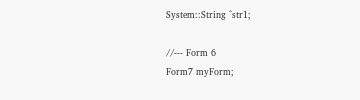System::String ^str1;

//--- Form 6
Form7 myForm;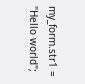my_form.str1 = "Hello world";